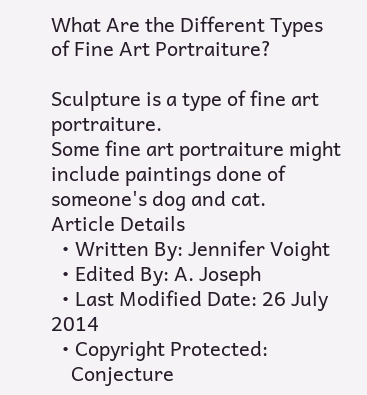What Are the Different Types of Fine Art Portraiture?

Sculpture is a type of fine art portraiture.
Some fine art portraiture might include paintings done of someone's dog and cat.
Article Details
  • Written By: Jennifer Voight
  • Edited By: A. Joseph
  • Last Modified Date: 26 July 2014
  • Copyright Protected:
    Conjecture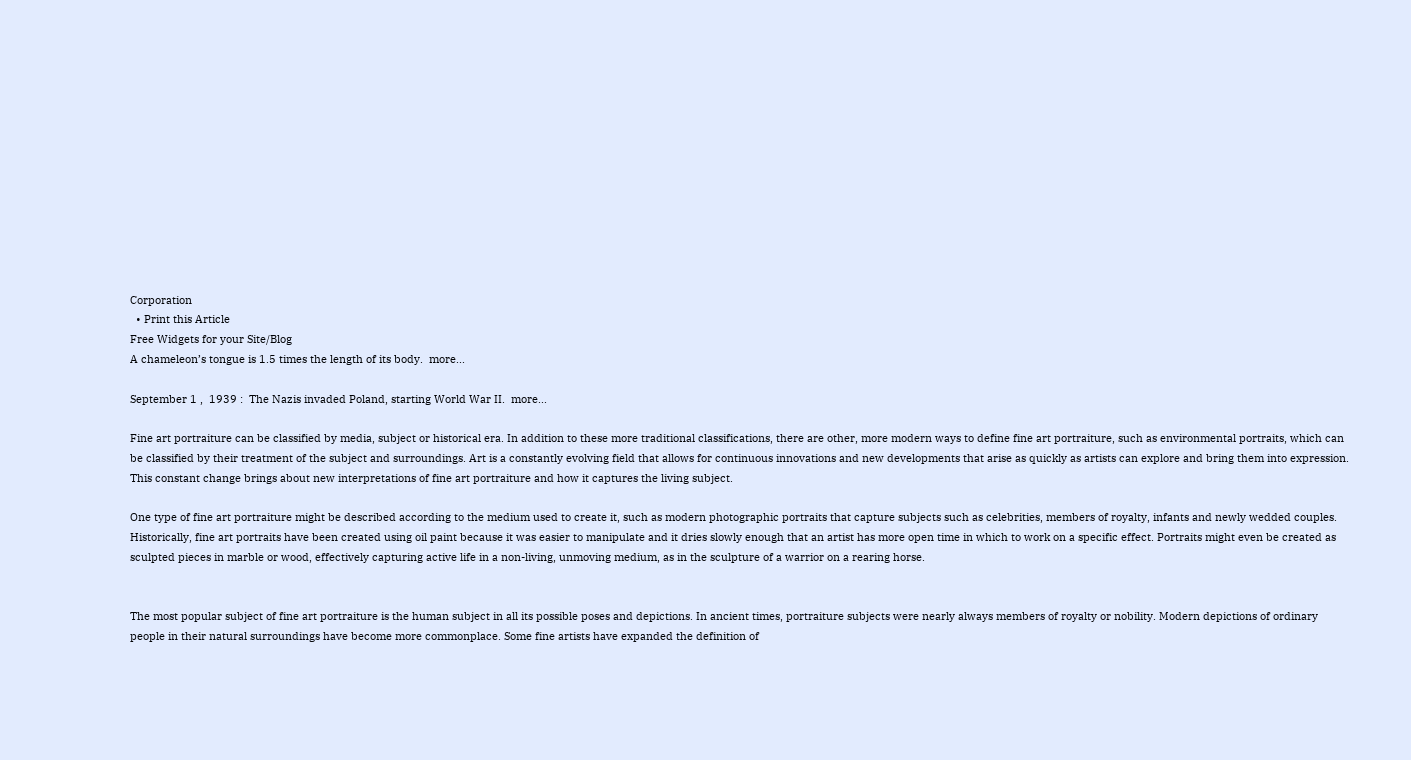Corporation
  • Print this Article
Free Widgets for your Site/Blog
A chameleon’s tongue is 1.5 times the length of its body.  more...

September 1 ,  1939 :  The Nazis invaded Poland, starting World War II.  more...

Fine art portraiture can be classified by media, subject or historical era. In addition to these more traditional classifications, there are other, more modern ways to define fine art portraiture, such as environmental portraits, which can be classified by their treatment of the subject and surroundings. Art is a constantly evolving field that allows for continuous innovations and new developments that arise as quickly as artists can explore and bring them into expression. This constant change brings about new interpretations of fine art portraiture and how it captures the living subject.

One type of fine art portraiture might be described according to the medium used to create it, such as modern photographic portraits that capture subjects such as celebrities, members of royalty, infants and newly wedded couples. Historically, fine art portraits have been created using oil paint because it was easier to manipulate and it dries slowly enough that an artist has more open time in which to work on a specific effect. Portraits might even be created as sculpted pieces in marble or wood, effectively capturing active life in a non-living, unmoving medium, as in the sculpture of a warrior on a rearing horse.


The most popular subject of fine art portraiture is the human subject in all its possible poses and depictions. In ancient times, portraiture subjects were nearly always members of royalty or nobility. Modern depictions of ordinary people in their natural surroundings have become more commonplace. Some fine artists have expanded the definition of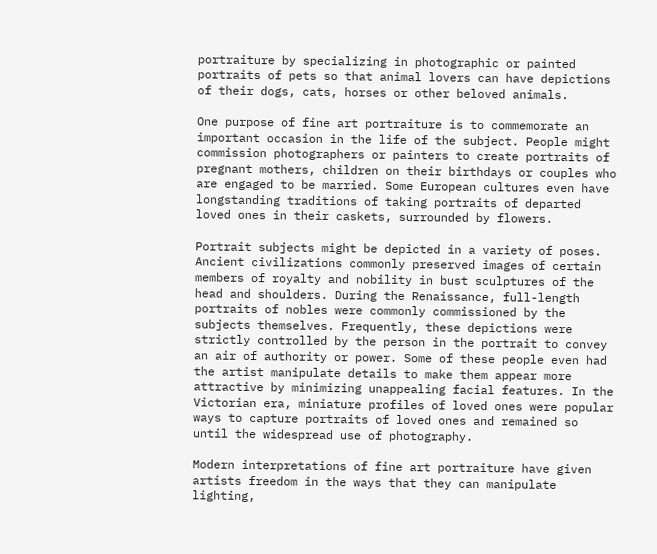portraiture by specializing in photographic or painted portraits of pets so that animal lovers can have depictions of their dogs, cats, horses or other beloved animals.

One purpose of fine art portraiture is to commemorate an important occasion in the life of the subject. People might commission photographers or painters to create portraits of pregnant mothers, children on their birthdays or couples who are engaged to be married. Some European cultures even have longstanding traditions of taking portraits of departed loved ones in their caskets, surrounded by flowers.

Portrait subjects might be depicted in a variety of poses. Ancient civilizations commonly preserved images of certain members of royalty and nobility in bust sculptures of the head and shoulders. During the Renaissance, full-length portraits of nobles were commonly commissioned by the subjects themselves. Frequently, these depictions were strictly controlled by the person in the portrait to convey an air of authority or power. Some of these people even had the artist manipulate details to make them appear more attractive by minimizing unappealing facial features. In the Victorian era, miniature profiles of loved ones were popular ways to capture portraits of loved ones and remained so until the widespread use of photography.

Modern interpretations of fine art portraiture have given artists freedom in the ways that they can manipulate lighting,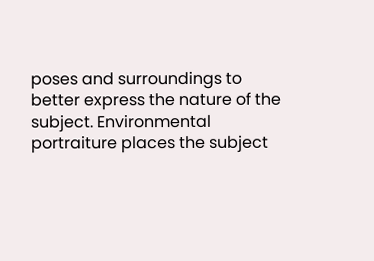poses and surroundings to better express the nature of the subject. Environmental portraiture places the subject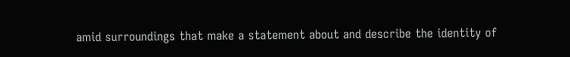amid surroundings that make a statement about and describe the identity of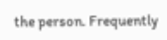the person. Frequently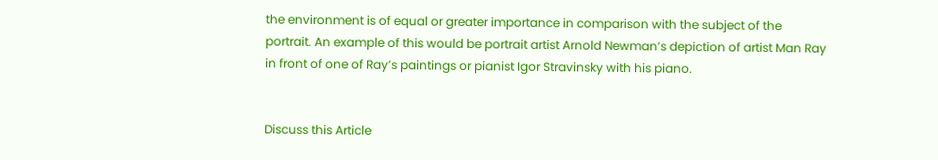the environment is of equal or greater importance in comparison with the subject of the portrait. An example of this would be portrait artist Arnold Newman’s depiction of artist Man Ray in front of one of Ray’s paintings or pianist Igor Stravinsky with his piano.


Discuss this Article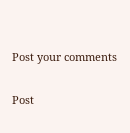Post your comments

Post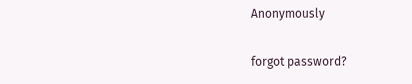Anonymously


forgot password?